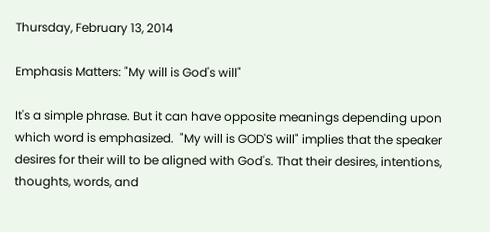Thursday, February 13, 2014

Emphasis Matters: "My will is God's will"

It's a simple phrase. But it can have opposite meanings depending upon which word is emphasized.  "My will is GOD'S will" implies that the speaker desires for their will to be aligned with God's. That their desires, intentions, thoughts, words, and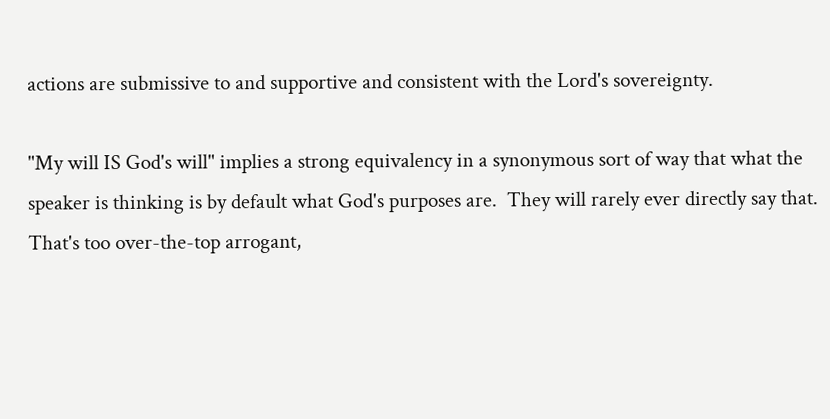actions are submissive to and supportive and consistent with the Lord's sovereignty.

"My will IS God's will" implies a strong equivalency in a synonymous sort of way that what the speaker is thinking is by default what God's purposes are.  They will rarely ever directly say that. That's too over-the-top arrogant,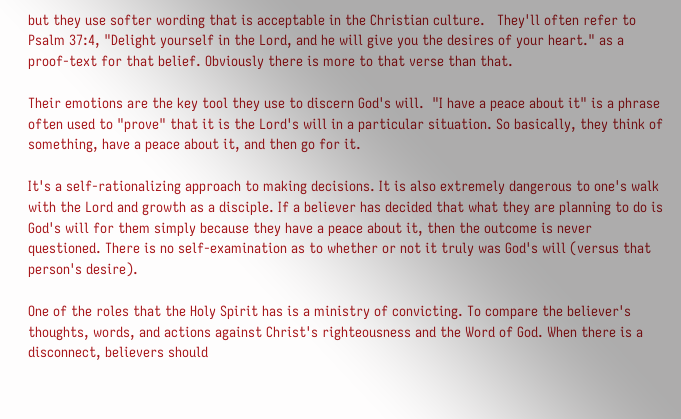but they use softer wording that is acceptable in the Christian culture.   They'll often refer to Psalm 37:4, "Delight yourself in the Lord, and he will give you the desires of your heart." as a proof-text for that belief. Obviously there is more to that verse than that.

Their emotions are the key tool they use to discern God's will.  "I have a peace about it" is a phrase often used to "prove" that it is the Lord's will in a particular situation. So basically, they think of something, have a peace about it, and then go for it.

It's a self-rationalizing approach to making decisions. It is also extremely dangerous to one's walk with the Lord and growth as a disciple. If a believer has decided that what they are planning to do is God's will for them simply because they have a peace about it, then the outcome is never questioned. There is no self-examination as to whether or not it truly was God's will (versus that person's desire).

One of the roles that the Holy Spirit has is a ministry of convicting. To compare the believer's thoughts, words, and actions against Christ's righteousness and the Word of God. When there is a disconnect, believers should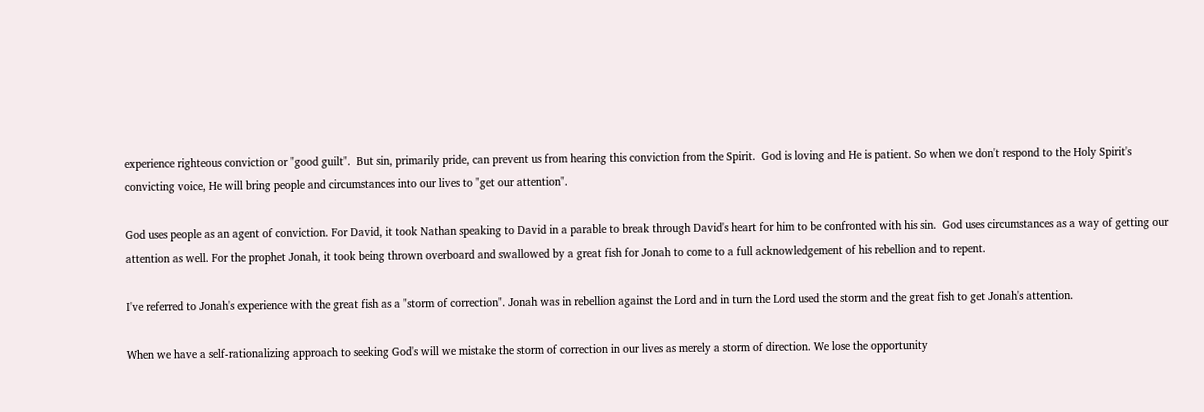experience righteous conviction or "good guilt".  But sin, primarily pride, can prevent us from hearing this conviction from the Spirit.  God is loving and He is patient. So when we don't respond to the Holy Spirit's convicting voice, He will bring people and circumstances into our lives to "get our attention".

God uses people as an agent of conviction. For David, it took Nathan speaking to David in a parable to break through David's heart for him to be confronted with his sin.  God uses circumstances as a way of getting our attention as well. For the prophet Jonah, it took being thrown overboard and swallowed by a great fish for Jonah to come to a full acknowledgement of his rebellion and to repent.

I've referred to Jonah's experience with the great fish as a "storm of correction". Jonah was in rebellion against the Lord and in turn the Lord used the storm and the great fish to get Jonah's attention.

When we have a self-rationalizing approach to seeking God's will we mistake the storm of correction in our lives as merely a storm of direction. We lose the opportunity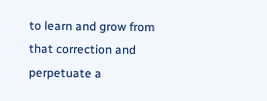to learn and grow from that correction and perpetuate a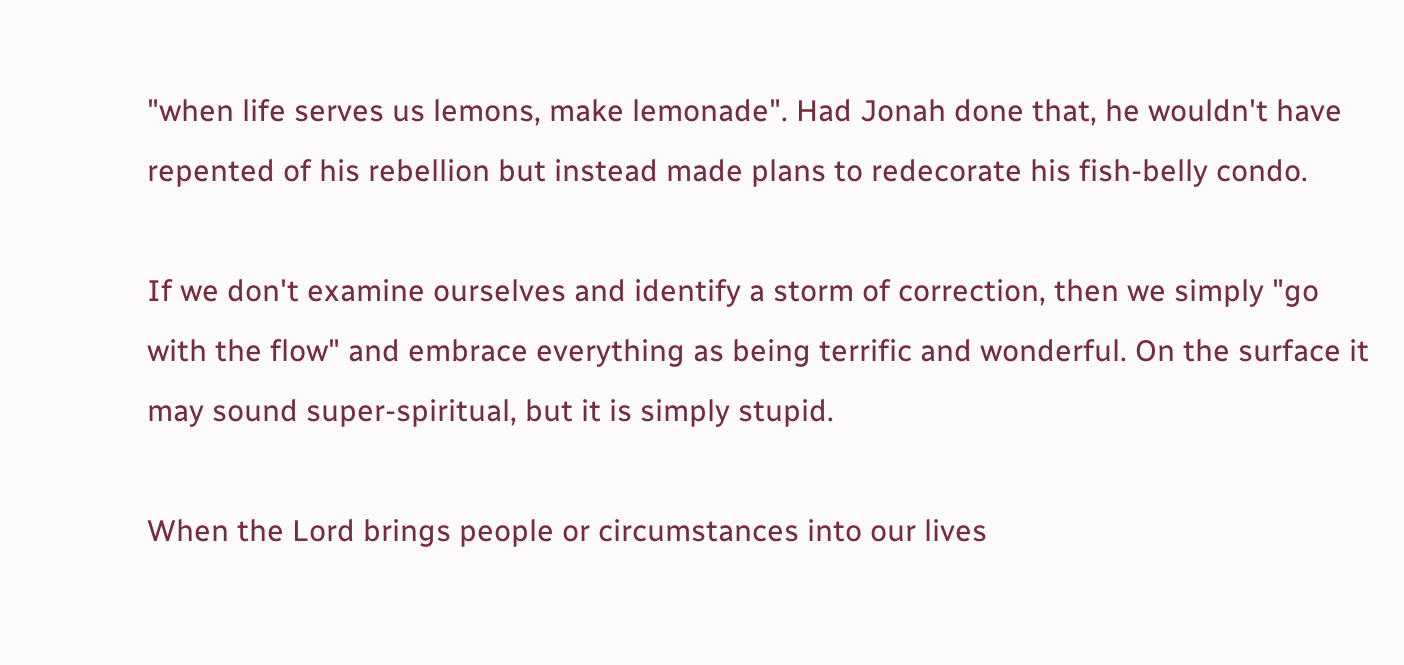"when life serves us lemons, make lemonade". Had Jonah done that, he wouldn't have repented of his rebellion but instead made plans to redecorate his fish-belly condo.

If we don't examine ourselves and identify a storm of correction, then we simply "go with the flow" and embrace everything as being terrific and wonderful. On the surface it may sound super-spiritual, but it is simply stupid.

When the Lord brings people or circumstances into our lives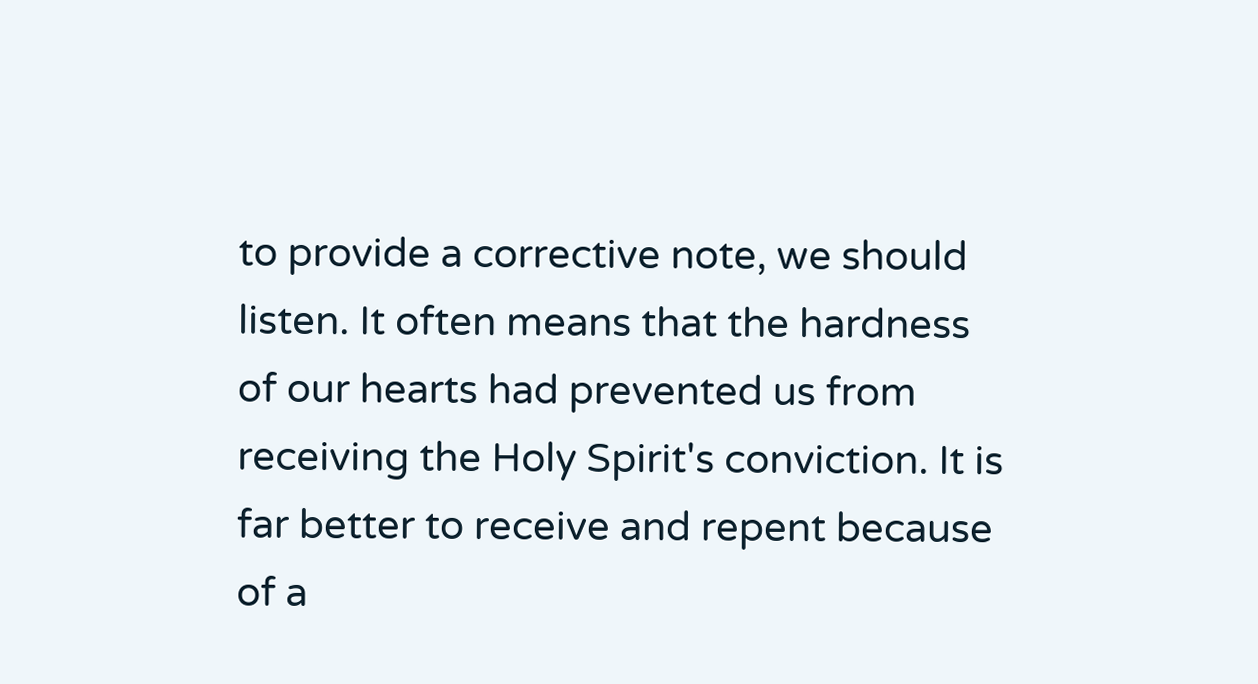to provide a corrective note, we should listen. It often means that the hardness of our hearts had prevented us from receiving the Holy Spirit's conviction. It is far better to receive and repent because of a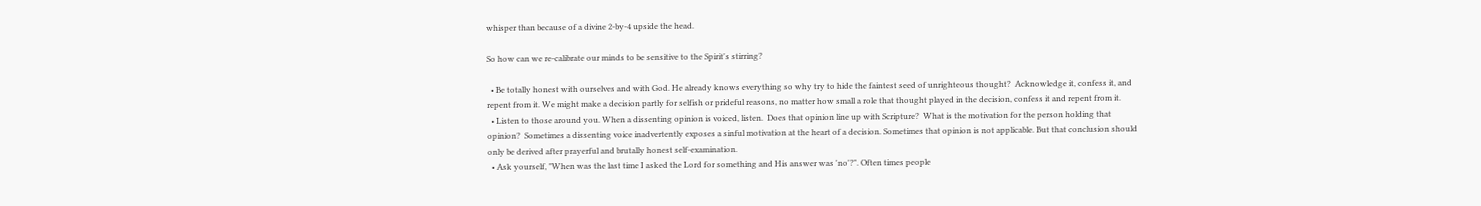whisper than because of a divine 2-by-4 upside the head.

So how can we re-calibrate our minds to be sensitive to the Spirit's stirring?

  • Be totally honest with ourselves and with God. He already knows everything so why try to hide the faintest seed of unrighteous thought?  Acknowledge it, confess it, and repent from it. We might make a decision partly for selfish or prideful reasons, no matter how small a role that thought played in the decision, confess it and repent from it.
  • Listen to those around you. When a dissenting opinion is voiced, listen.  Does that opinion line up with Scripture?  What is the motivation for the person holding that opinion?  Sometimes a dissenting voice inadvertently exposes a sinful motivation at the heart of a decision. Sometimes that opinion is not applicable. But that conclusion should only be derived after prayerful and brutally honest self-examination.
  • Ask yourself, "When was the last time I asked the Lord for something and His answer was 'no'?". Often times people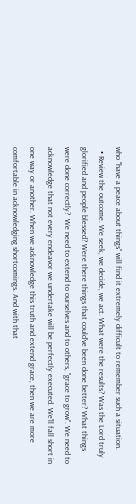who "have a peace about things" will find it extremely difficult to remember such a situation.
  • Review the outcome. We seek, we decide, we act. What were the results? Was the Lord truly glorified and people blessed? Were there things that could've been done better? What things were done correctly?  We need to extend to ourselves and to others, "grace to grow". We need to acknowledge that not every endeavor we undertake will be perfectly executed. We'll fall short in one way or another. When we acknowledge this truth and extend grace, then we are more comfortable in acknowledging shortcomings. And with that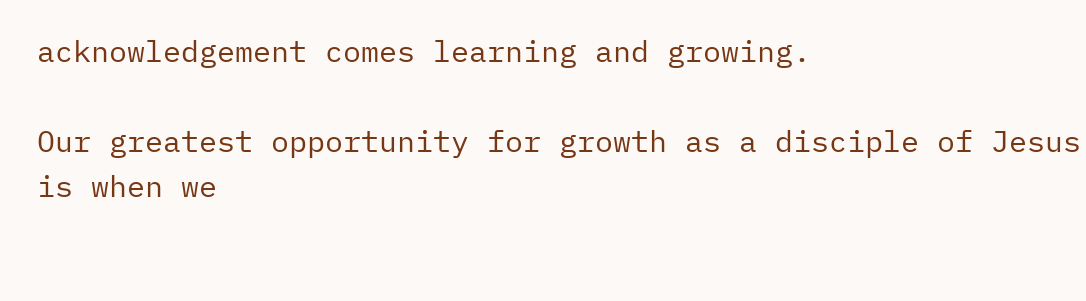acknowledgement comes learning and growing.

Our greatest opportunity for growth as a disciple of Jesus is when we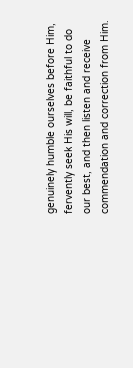genuinely humble ourselves before Him, fervently seek His will, be faithful to do our best, and then listen and receive commendation and correction from Him.